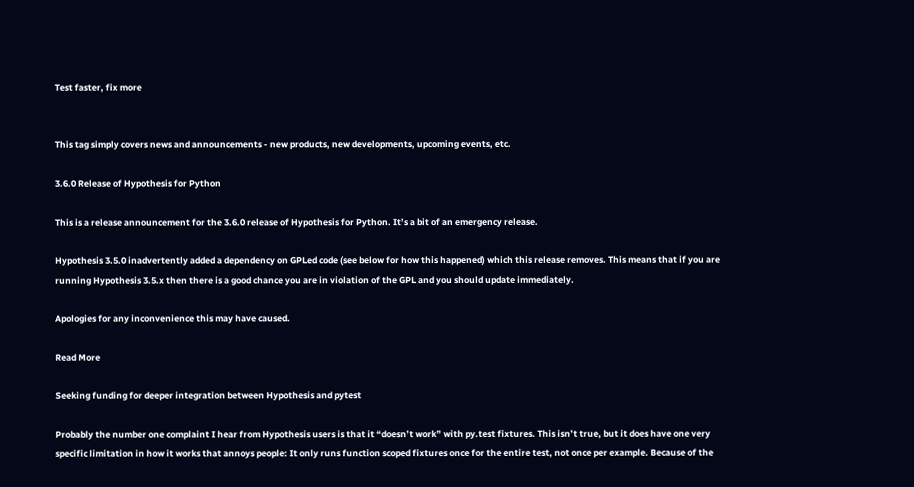Test faster, fix more


This tag simply covers news and announcements - new products, new developments, upcoming events, etc.

3.6.0 Release of Hypothesis for Python

This is a release announcement for the 3.6.0 release of Hypothesis for Python. It’s a bit of an emergency release.

Hypothesis 3.5.0 inadvertently added a dependency on GPLed code (see below for how this happened) which this release removes. This means that if you are running Hypothesis 3.5.x then there is a good chance you are in violation of the GPL and you should update immediately.

Apologies for any inconvenience this may have caused.

Read More

Seeking funding for deeper integration between Hypothesis and pytest

Probably the number one complaint I hear from Hypothesis users is that it “doesn’t work” with py.test fixtures. This isn’t true, but it does have one very specific limitation in how it works that annoys people: It only runs function scoped fixtures once for the entire test, not once per example. Because of the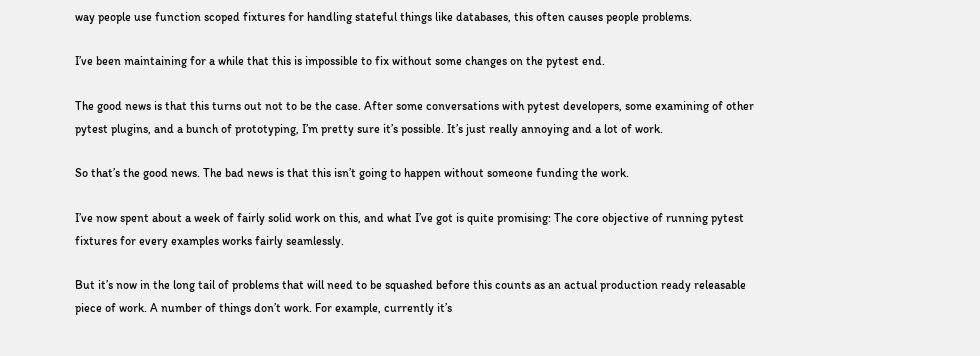way people use function scoped fixtures for handling stateful things like databases, this often causes people problems.

I’ve been maintaining for a while that this is impossible to fix without some changes on the pytest end.

The good news is that this turns out not to be the case. After some conversations with pytest developers, some examining of other pytest plugins, and a bunch of prototyping, I’m pretty sure it’s possible. It’s just really annoying and a lot of work.

So that’s the good news. The bad news is that this isn’t going to happen without someone funding the work.

I’ve now spent about a week of fairly solid work on this, and what I’ve got is quite promising: The core objective of running pytest fixtures for every examples works fairly seamlessly.

But it’s now in the long tail of problems that will need to be squashed before this counts as an actual production ready releasable piece of work. A number of things don’t work. For example, currently it’s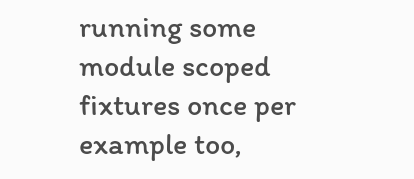running some module scoped fixtures once per example too,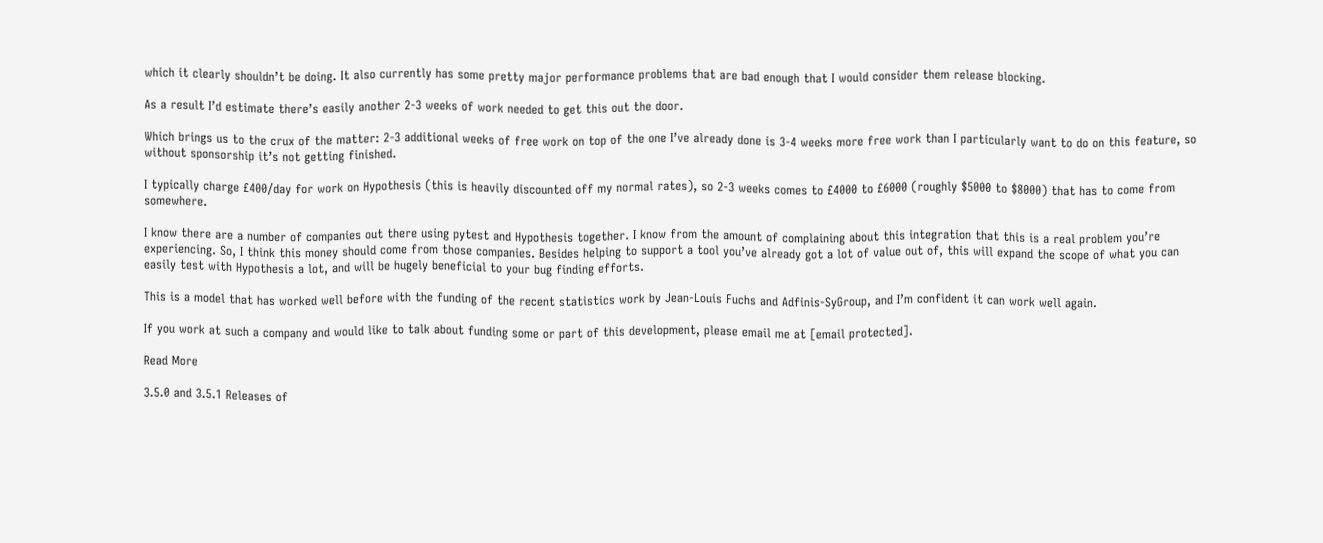which it clearly shouldn’t be doing. It also currently has some pretty major performance problems that are bad enough that I would consider them release blocking.

As a result I’d estimate there’s easily another 2-3 weeks of work needed to get this out the door.

Which brings us to the crux of the matter: 2-3 additional weeks of free work on top of the one I’ve already done is 3-4 weeks more free work than I particularly want to do on this feature, so without sponsorship it’s not getting finished.

I typically charge £400/day for work on Hypothesis (this is heavily discounted off my normal rates), so 2-3 weeks comes to £4000 to £6000 (roughly $5000 to $8000) that has to come from somewhere.

I know there are a number of companies out there using pytest and Hypothesis together. I know from the amount of complaining about this integration that this is a real problem you’re experiencing. So, I think this money should come from those companies. Besides helping to support a tool you’ve already got a lot of value out of, this will expand the scope of what you can easily test with Hypothesis a lot, and will be hugely beneficial to your bug finding efforts.

This is a model that has worked well before with the funding of the recent statistics work by Jean-Louis Fuchs and Adfinis-SyGroup, and I’m confident it can work well again.

If you work at such a company and would like to talk about funding some or part of this development, please email me at [email protected].

Read More

3.5.0 and 3.5.1 Releases of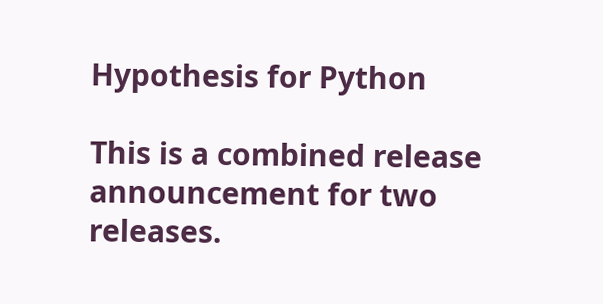Hypothesis for Python

This is a combined release announcement for two releases.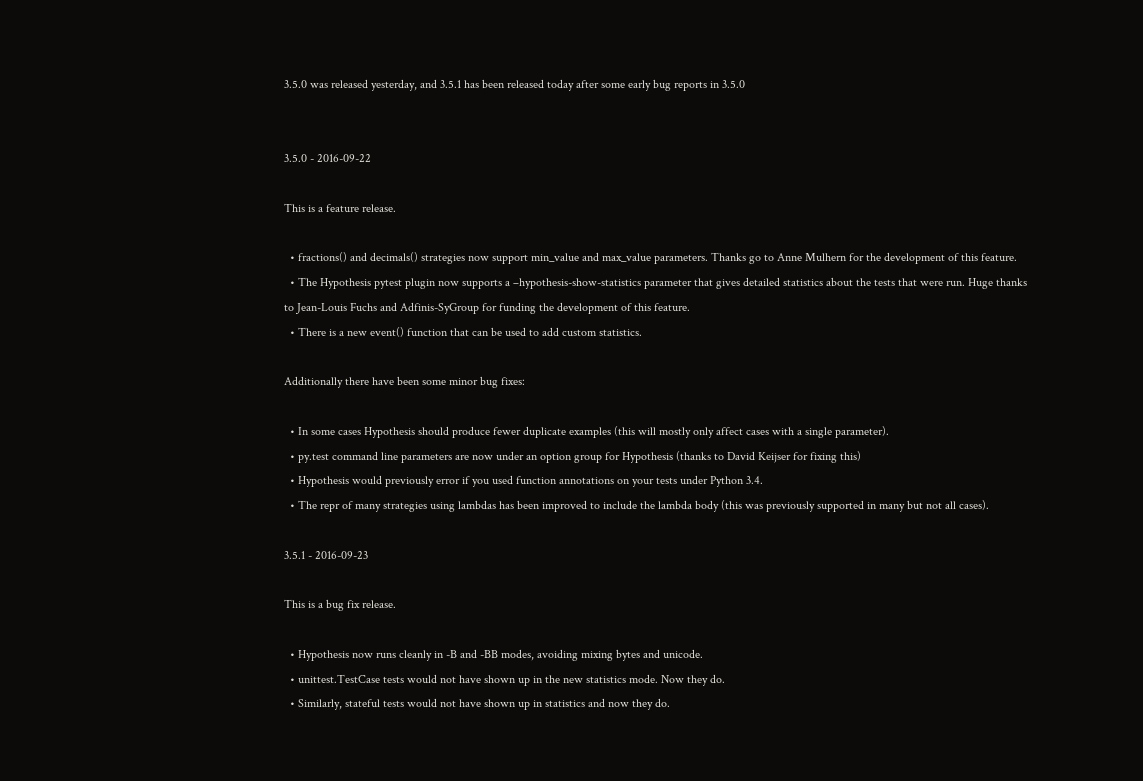3.5.0 was released yesterday, and 3.5.1 has been released today after some early bug reports in 3.5.0


3.5.0 - 2016-09-22

This is a feature release.

  • fractions() and decimals() strategies now support min_value and max_value parameters. Thanks go to Anne Mulhern for the development of this feature.
  • The Hypothesis pytest plugin now supports a –hypothesis-show-statistics parameter that gives detailed statistics about the tests that were run. Huge thanks to Jean-Louis Fuchs and Adfinis-SyGroup for funding the development of this feature.
  • There is a new event() function that can be used to add custom statistics.

Additionally there have been some minor bug fixes:

  • In some cases Hypothesis should produce fewer duplicate examples (this will mostly only affect cases with a single parameter).
  • py.test command line parameters are now under an option group for Hypothesis (thanks to David Keijser for fixing this)
  • Hypothesis would previously error if you used function annotations on your tests under Python 3.4.
  • The repr of many strategies using lambdas has been improved to include the lambda body (this was previously supported in many but not all cases).

3.5.1 - 2016-09-23

This is a bug fix release.

  • Hypothesis now runs cleanly in -B and -BB modes, avoiding mixing bytes and unicode.
  • unittest.TestCase tests would not have shown up in the new statistics mode. Now they do.
  • Similarly, stateful tests would not have shown up in statistics and now they do.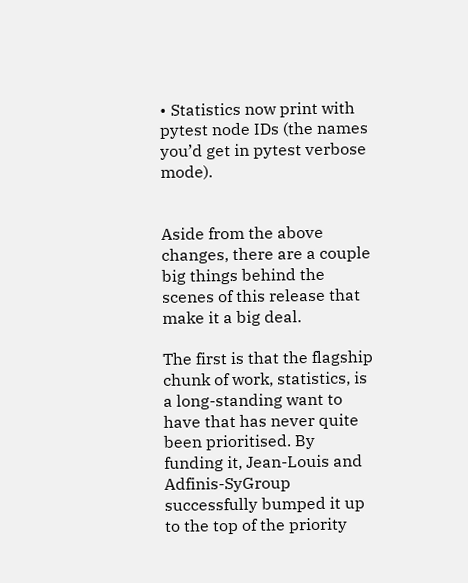• Statistics now print with pytest node IDs (the names you’d get in pytest verbose mode).


Aside from the above changes, there are a couple big things behind the scenes of this release that make it a big deal.

The first is that the flagship chunk of work, statistics, is a long-standing want to have that has never quite been prioritised. By funding it, Jean-Louis and Adfinis-SyGroup successfully bumped it up to the top of the priority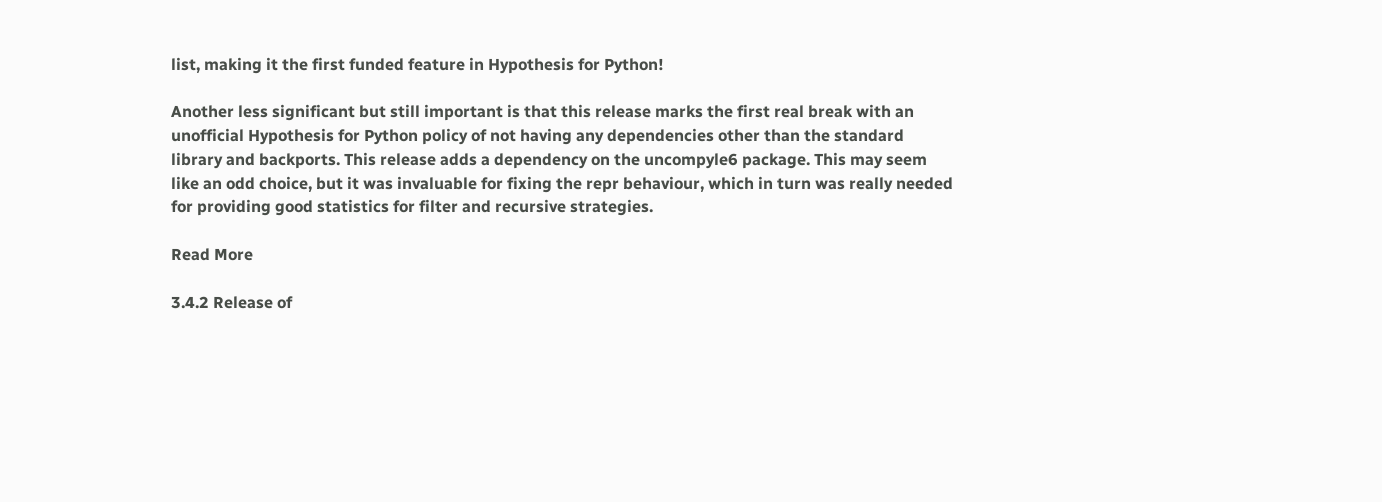list, making it the first funded feature in Hypothesis for Python!

Another less significant but still important is that this release marks the first real break with an unofficial Hypothesis for Python policy of not having any dependencies other than the standard library and backports. This release adds a dependency on the uncompyle6 package. This may seem like an odd choice, but it was invaluable for fixing the repr behaviour, which in turn was really needed for providing good statistics for filter and recursive strategies.

Read More

3.4.2 Release of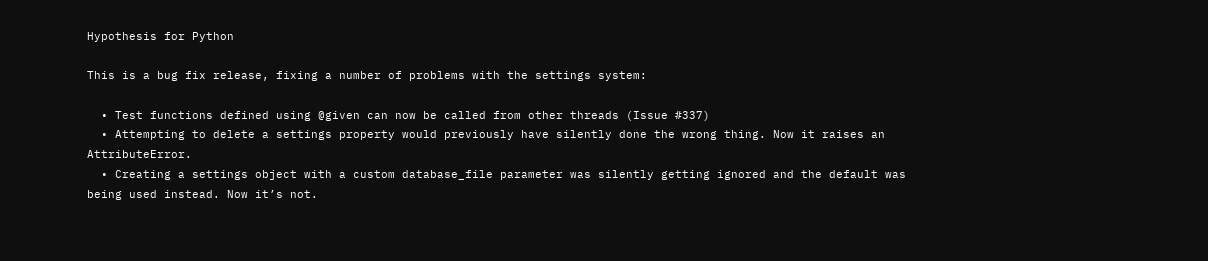Hypothesis for Python

This is a bug fix release, fixing a number of problems with the settings system:

  • Test functions defined using @given can now be called from other threads (Issue #337)
  • Attempting to delete a settings property would previously have silently done the wrong thing. Now it raises an AttributeError.
  • Creating a settings object with a custom database_file parameter was silently getting ignored and the default was being used instead. Now it’s not.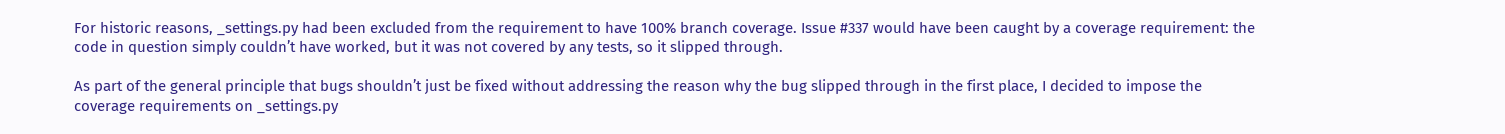For historic reasons, _settings.py had been excluded from the requirement to have 100% branch coverage. Issue #337 would have been caught by a coverage requirement: the code in question simply couldn’t have worked, but it was not covered by any tests, so it slipped through.

As part of the general principle that bugs shouldn’t just be fixed without addressing the reason why the bug slipped through in the first place, I decided to impose the coverage requirements on _settings.py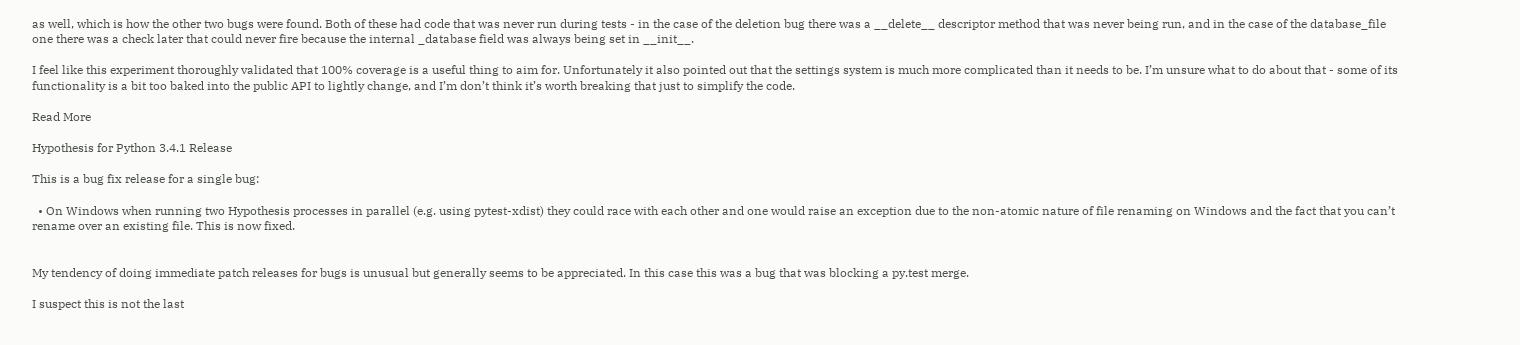as well, which is how the other two bugs were found. Both of these had code that was never run during tests - in the case of the deletion bug there was a __delete__ descriptor method that was never being run, and in the case of the database_file one there was a check later that could never fire because the internal _database field was always being set in __init__.

I feel like this experiment thoroughly validated that 100% coverage is a useful thing to aim for. Unfortunately it also pointed out that the settings system is much more complicated than it needs to be. I’m unsure what to do about that - some of its functionality is a bit too baked into the public API to lightly change, and I’m don’t think it’s worth breaking that just to simplify the code.

Read More

Hypothesis for Python 3.4.1 Release

This is a bug fix release for a single bug:

  • On Windows when running two Hypothesis processes in parallel (e.g. using pytest-xdist) they could race with each other and one would raise an exception due to the non-atomic nature of file renaming on Windows and the fact that you can’t rename over an existing file. This is now fixed.


My tendency of doing immediate patch releases for bugs is unusual but generally seems to be appreciated. In this case this was a bug that was blocking a py.test merge.

I suspect this is not the last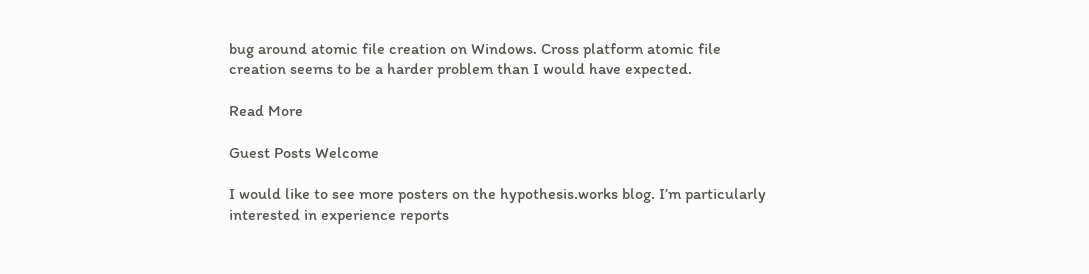bug around atomic file creation on Windows. Cross platform atomic file creation seems to be a harder problem than I would have expected.

Read More

Guest Posts Welcome

I would like to see more posters on the hypothesis.works blog. I’m particularly interested in experience reports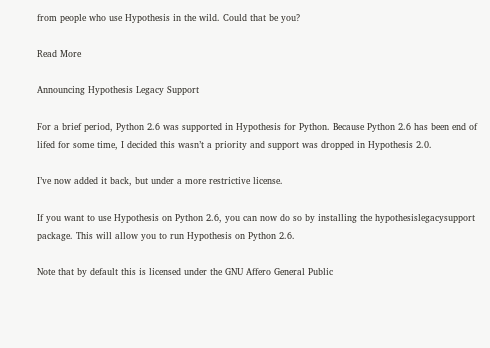from people who use Hypothesis in the wild. Could that be you?

Read More

Announcing Hypothesis Legacy Support

For a brief period, Python 2.6 was supported in Hypothesis for Python. Because Python 2.6 has been end of lifed for some time, I decided this wasn’t a priority and support was dropped in Hypothesis 2.0.

I’ve now added it back, but under a more restrictive license.

If you want to use Hypothesis on Python 2.6, you can now do so by installing the hypothesislegacysupport package. This will allow you to run Hypothesis on Python 2.6.

Note that by default this is licensed under the GNU Affero General Public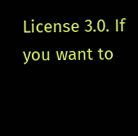License 3.0. If you want to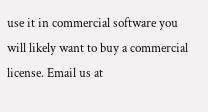use it in commercial software you will likely want to buy a commercial license. Email us at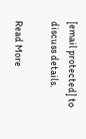[email protected] to discuss details.

Read More